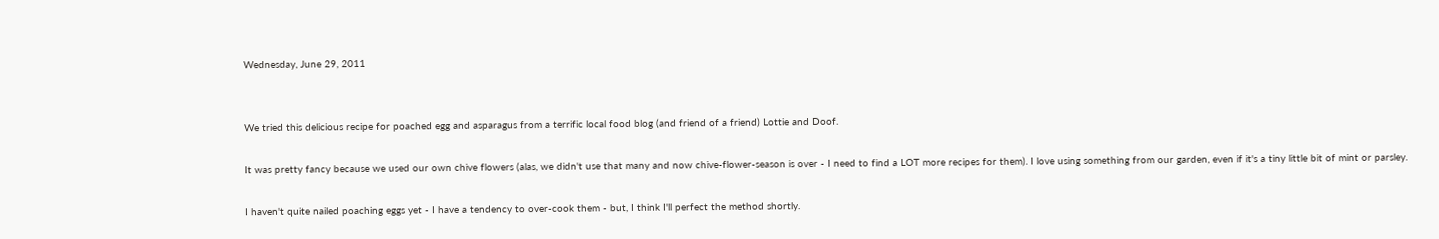Wednesday, June 29, 2011


We tried this delicious recipe for poached egg and asparagus from a terrific local food blog (and friend of a friend) Lottie and Doof.

It was pretty fancy because we used our own chive flowers (alas, we didn't use that many and now chive-flower-season is over - I need to find a LOT more recipes for them). I love using something from our garden, even if it's a tiny little bit of mint or parsley.

I haven't quite nailed poaching eggs yet - I have a tendency to over-cook them - but, I think I'll perfect the method shortly.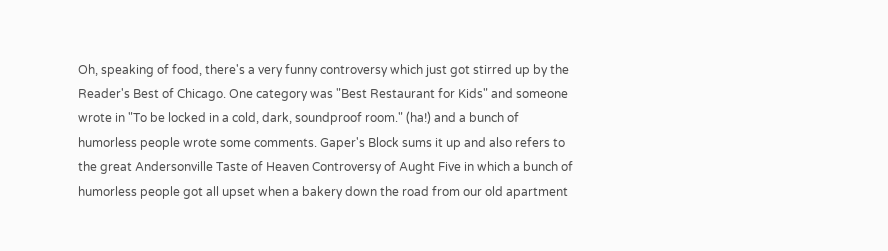Oh, speaking of food, there's a very funny controversy which just got stirred up by the Reader's Best of Chicago. One category was "Best Restaurant for Kids" and someone wrote in "To be locked in a cold, dark, soundproof room." (ha!) and a bunch of humorless people wrote some comments. Gaper's Block sums it up and also refers to the great Andersonville Taste of Heaven Controversy of Aught Five in which a bunch of humorless people got all upset when a bakery down the road from our old apartment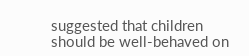suggested that children should be well-behaved on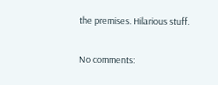the premises. Hilarious stuff.

No comments: